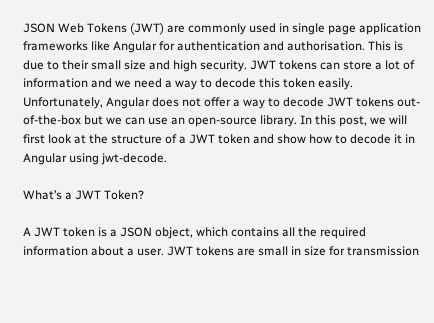JSON Web Tokens (JWT) are commonly used in single page application frameworks like Angular for authentication and authorisation. This is due to their small size and high security. JWT tokens can store a lot of information and we need a way to decode this token easily. Unfortunately, Angular does not offer a way to decode JWT tokens out-of-the-box but we can use an open-source library. In this post, we will first look at the structure of a JWT token and show how to decode it in Angular using jwt-decode.

What’s a JWT Token?

A JWT token is a JSON object, which contains all the required information about a user. JWT tokens are small in size for transmission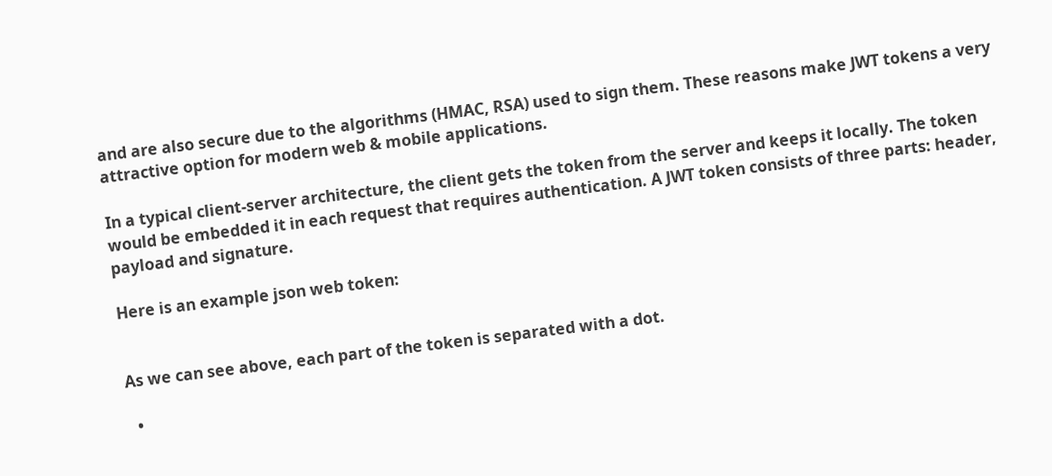and are also secure due to the algorithms (HMAC, RSA) used to sign them. These reasons make JWT tokens a very attractive option for modern web & mobile applications.

In a typical client-server architecture, the client gets the token from the server and keeps it locally. The token would be embedded it in each request that requires authentication. A JWT token consists of three parts: header, payload and signature.

Here is an example json web token:


As we can see above, each part of the token is separated with a dot.

  •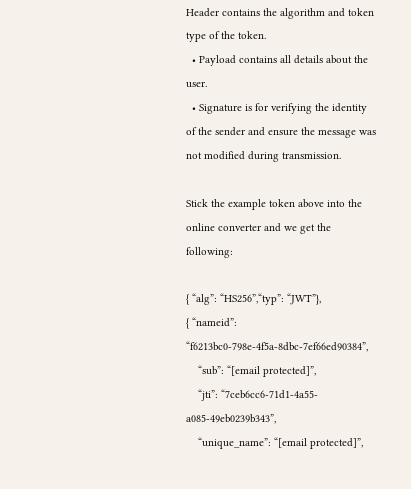Header contains the algorithm and token type of the token.
  • Payload contains all details about the user.
  • Signature is for verifying the identity of the sender and ensure the message was not modified during transmission.

Stick the example token above into the online converter and we get the following:

{ “alg”: “HS256”,“typ”: “JWT”},
{ “nameid”: “f6213bc0-798e-4f5a-8dbc-7ef66ed90384”,
    “sub”: “[email protected]”,
    “jti”: “7ceb6cc6-71d1-4a55-a085-49eb0239b343”,
    “unique_name”: “[email protected]”,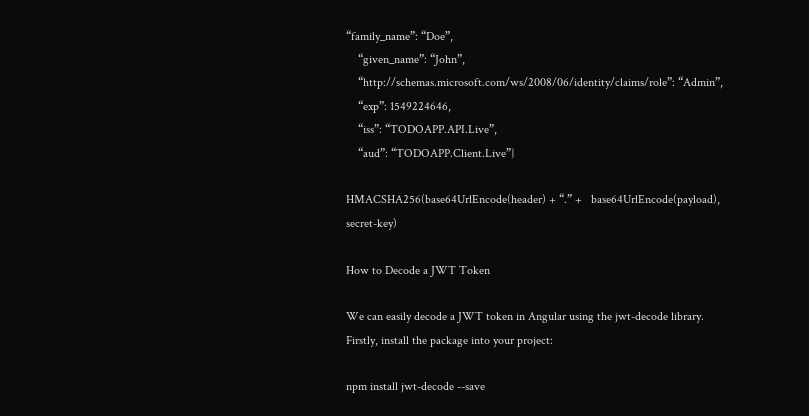“family_name”: “Doe”,
    “given_name”: “John”,
    “http://schemas.microsoft.com/ws/2008/06/identity/claims/role”: “Admin”,
    “exp”: 1549224646,
    “iss”: “TODOAPP.API.Live”,
    “aud”: “TODOAPP.Client.Live”}

HMACSHA256(base64UrlEncode(header) + “.” +   base64UrlEncode(payload), secret-key)

How to Decode a JWT Token

We can easily decode a JWT token in Angular using the jwt-decode library. Firstly, install the package into your project:

npm install jwt-decode --save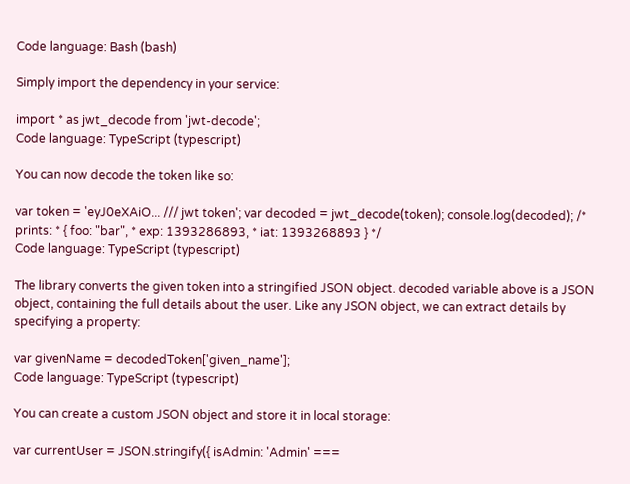Code language: Bash (bash)

Simply import the dependency in your service:

import * as jwt_decode from 'jwt-decode';
Code language: TypeScript (typescript)

You can now decode the token like so:

var token = 'eyJ0eXAiO... /// jwt token'; var decoded = jwt_decode(token); console.log(decoded); /* prints: * { foo: "bar", * exp: 1393286893, * iat: 1393268893 } */
Code language: TypeScript (typescript)

The library converts the given token into a stringified JSON object. decoded variable above is a JSON object, containing the full details about the user. Like any JSON object, we can extract details by specifying a property:

var givenName = decodedToken['given_name'];
Code language: TypeScript (typescript)

You can create a custom JSON object and store it in local storage:

var currentUser = JSON.stringify({ isAdmin: 'Admin' ===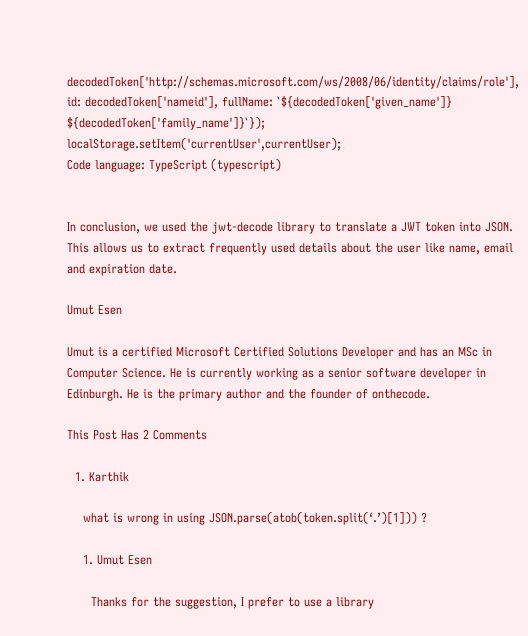decodedToken['http://schemas.microsoft.com/ws/2008/06/identity/claims/role'], id: decodedToken['nameid'], fullName: `${decodedToken['given_name']} ${decodedToken['family_name']}`}); localStorage.setItem('currentUser',currentUser);
Code language: TypeScript (typescript)


In conclusion, we used the jwt-decode library to translate a JWT token into JSON. This allows us to extract frequently used details about the user like name, email and expiration date.

Umut Esen

Umut is a certified Microsoft Certified Solutions Developer and has an MSc in Computer Science. He is currently working as a senior software developer in Edinburgh. He is the primary author and the founder of onthecode.

This Post Has 2 Comments

  1. Karthik

    what is wrong in using JSON.parse(atob(token.split(‘.’)[1])) ?

    1. Umut Esen

      Thanks for the suggestion, I prefer to use a library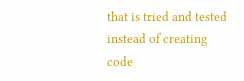that is tried and tested instead of creating code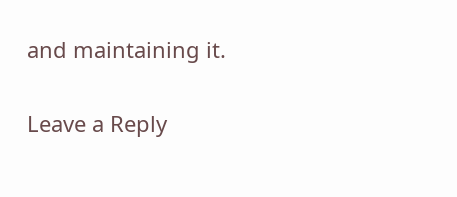and maintaining it.

Leave a Reply